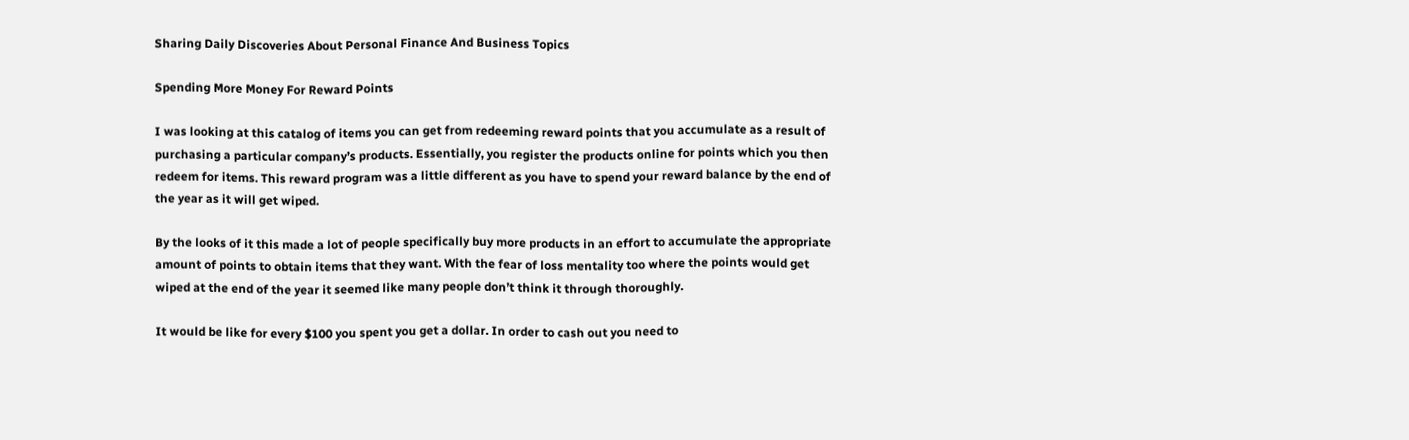Sharing Daily Discoveries About Personal Finance And Business Topics

Spending More Money For Reward Points

I was looking at this catalog of items you can get from redeeming reward points that you accumulate as a result of purchasing a particular company’s products. Essentially, you register the products online for points which you then redeem for items. This reward program was a little different as you have to spend your reward balance by the end of the year as it will get wiped.

By the looks of it this made a lot of people specifically buy more products in an effort to accumulate the appropriate amount of points to obtain items that they want. With the fear of loss mentality too where the points would get wiped at the end of the year it seemed like many people don’t think it through thoroughly.

It would be like for every $100 you spent you get a dollar. In order to cash out you need to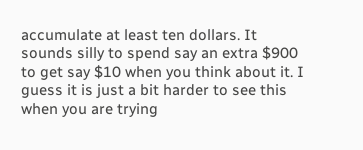accumulate at least ten dollars. It sounds silly to spend say an extra $900 to get say $10 when you think about it. I guess it is just a bit harder to see this when you are trying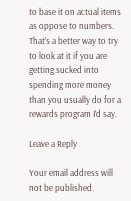to base it on actual items as oppose to numbers. That’s a better way to try to look at it if you are getting sucked into spending more money than you usually do for a rewards program I’d say.

Leave a Reply

Your email address will not be published.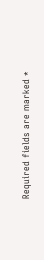Required fields are marked *